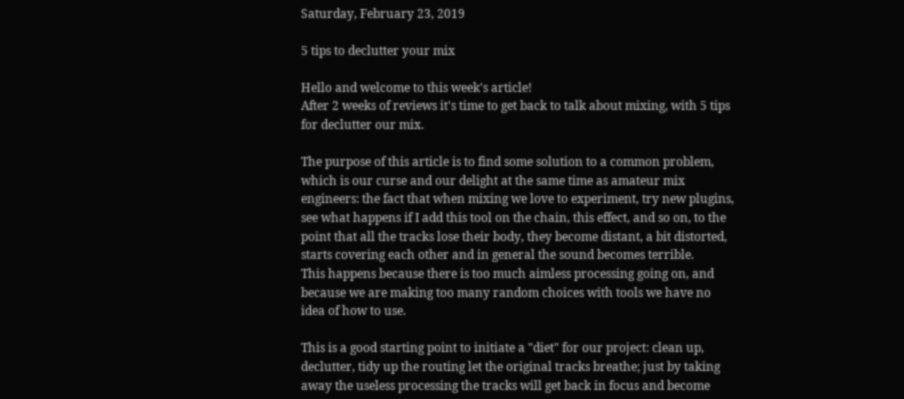Saturday, February 23, 2019

5 tips to declutter your mix

Hello and welcome to this week's article!
After 2 weeks of reviews it's time to get back to talk about mixing, with 5 tips for declutter our mix.

The purpose of this article is to find some solution to a common problem, which is our curse and our delight at the same time as amateur mix engineers: the fact that when mixing we love to experiment, try new plugins, see what happens if I add this tool on the chain, this effect, and so on, to the point that all the tracks lose their body, they become distant, a bit distorted, starts covering each other and in general the sound becomes terrible.
This happens because there is too much aimless processing going on, and because we are making too many random choices with tools we have no idea of how to use.

This is a good starting point to initiate a "diet" for our project: clean up, declutter, tidy up the routing let the original tracks breathe; just by taking away the useless processing the tracks will get back in focus and become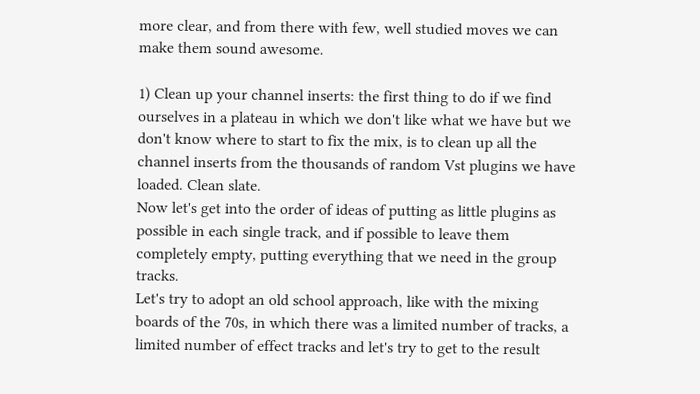more clear, and from there with few, well studied moves we can make them sound awesome.

1) Clean up your channel inserts: the first thing to do if we find ourselves in a plateau in which we don't like what we have but we don't know where to start to fix the mix, is to clean up all the channel inserts from the thousands of random Vst plugins we have loaded. Clean slate.
Now let's get into the order of ideas of putting as little plugins as possible in each single track, and if possible to leave them completely empty, putting everything that we need in the group tracks.
Let's try to adopt an old school approach, like with the mixing boards of the 70s, in which there was a limited number of tracks, a limited number of effect tracks and let's try to get to the result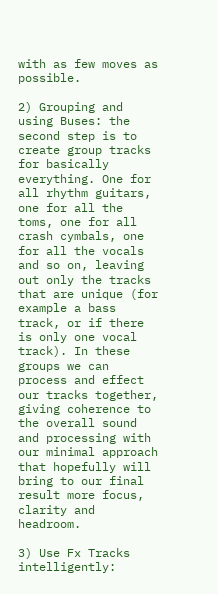with as few moves as possible.

2) Grouping and using Buses: the second step is to create group tracks for basically everything. One for all rhythm guitars, one for all the toms, one for all crash cymbals, one for all the vocals and so on, leaving out only the tracks that are unique (for example a bass track, or if there is only one vocal track). In these groups we can process and effect our tracks together, giving coherence to the overall sound and processing with our minimal approach that hopefully will bring to our final result more focus, clarity and headroom.

3) Use Fx Tracks intelligently: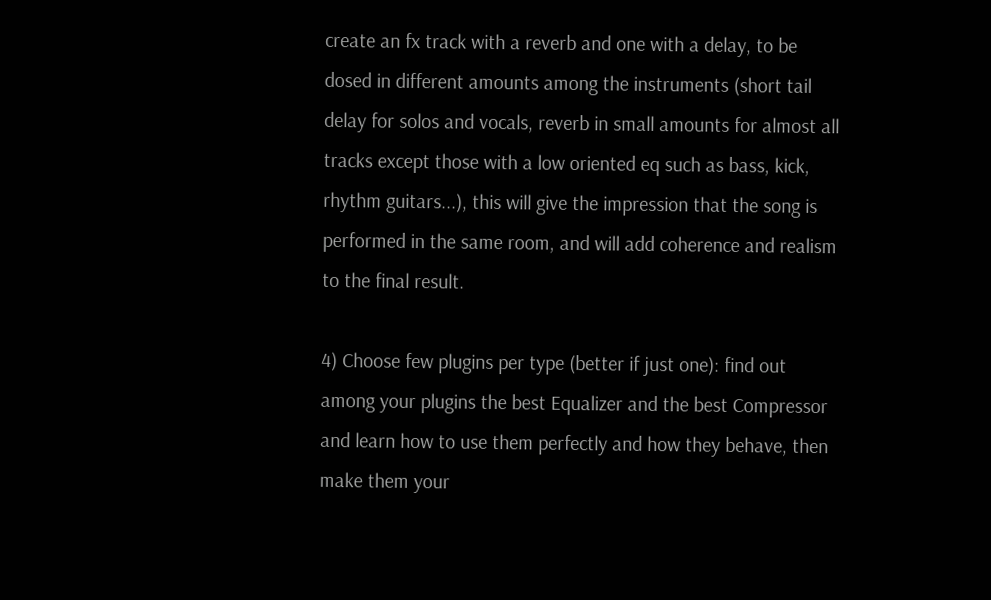create an fx track with a reverb and one with a delay, to be dosed in different amounts among the instruments (short tail delay for solos and vocals, reverb in small amounts for almost all tracks except those with a low oriented eq such as bass, kick, rhythm guitars...), this will give the impression that the song is performed in the same room, and will add coherence and realism to the final result.

4) Choose few plugins per type (better if just one): find out among your plugins the best Equalizer and the best Compressor and learn how to use them perfectly and how they behave, then make them your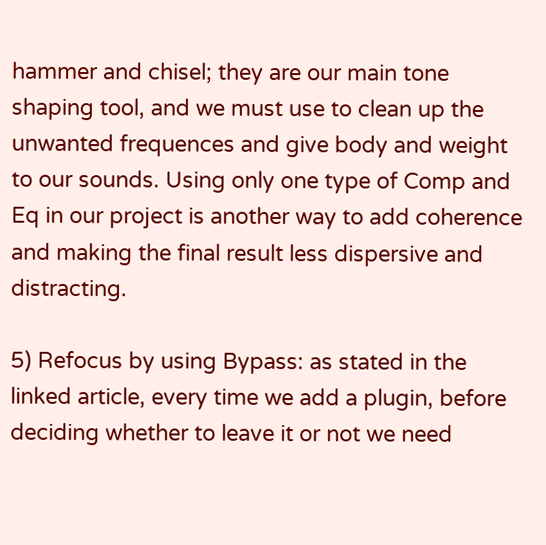hammer and chisel; they are our main tone shaping tool, and we must use to clean up the unwanted frequences and give body and weight to our sounds. Using only one type of Comp and Eq in our project is another way to add coherence and making the final result less dispersive and distracting.

5) Refocus by using Bypass: as stated in the linked article, every time we add a plugin, before deciding whether to leave it or not we need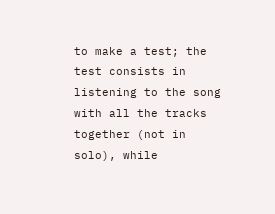to make a test; the test consists in listening to the song with all the tracks together (not in solo), while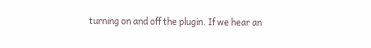turning on and off the plugin. If we hear an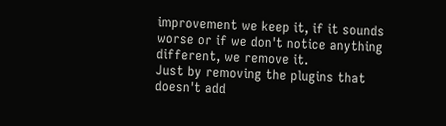improvement we keep it, if it sounds worse or if we don't notice anything different, we remove it.
Just by removing the plugins that doesn't add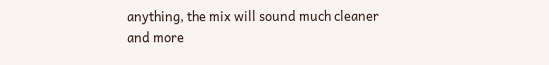anything, the mix will sound much cleaner and more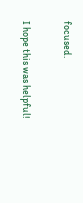focused.

I hope this was helpful!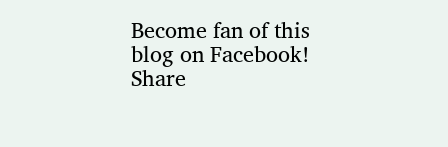Become fan of this blog on Facebook! Share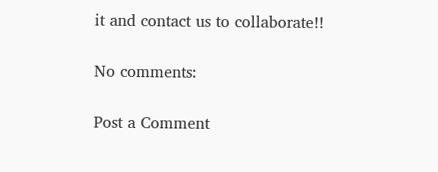it and contact us to collaborate!!

No comments:

Post a Comment